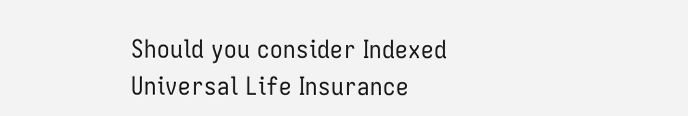Should you consider Indexed Universal Life Insurance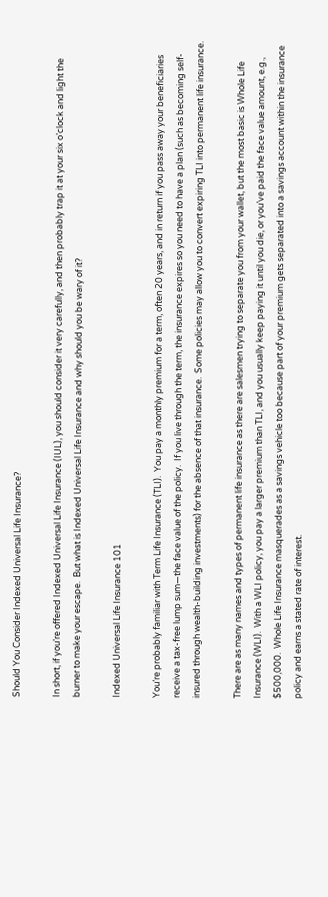Should You Consider Indexed Universal Life Insurance?

In short, if you’re offered Indexed Universal Life Insurance (IUL), you should consider it very carefully, and then probably trap it at your six o’clock and light the burner to make your escape.  But what is Indexed Universal Life Insurance and why should you be wary of it?

Indexed Universal Life Insurance 101

You’re probably familiar with Term Life Insurance (TLI).  You pay a monthly premium for a term, often 20 years, and in return if you pass away your beneficiaries receive a tax-free lump sum—the face value of the policy.  If you live through the term, the insurance expires so you need to have a plan (such as becoming self-insured through wealth-building investments) for the absence of that insurance.  Some policies may allow you to convert expiring TLI into permanent life insurance.

There are as many names and types of permanent life insurance as there are salesmen trying to separate you from your wallet, but the most basic is Whole Life Insurance (WLI).  With a WLI policy, you pay a larger premium than TLI, and you usually keep paying it until you die, or you’ve paid the face value amount, e.g., $500,000.  Whole Life Insurance masquerades as a savings vehicle too because part of your premium gets separated into a savings account within the insurance policy and earns a stated rate of interest.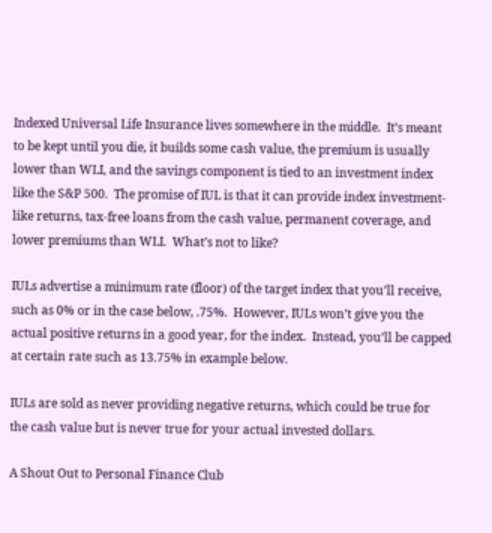Indexed Universal Life Insurance lives somewhere in the middle.  It’s meant to be kept until you die, it builds some cash value, the premium is usually lower than WLI, and the savings component is tied to an investment index like the S&P 500.  The promise of IUL is that it can provide index investment-like returns, tax-free loans from the cash value, permanent coverage, and lower premiums than WLI.  What’s not to like?

IULs advertise a minimum rate (floor) of the target index that you’ll receive, such as 0% or in the case below, .75%.  However, IULs won’t give you the actual positive returns in a good year, for the index.  Instead, you’ll be capped at certain rate such as 13.75% in example below.

IULs are sold as never providing negative returns, which could be true for the cash value but is never true for your actual invested dollars.

A Shout Out to Personal Finance Club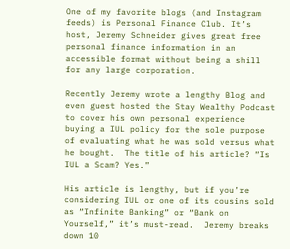One of my favorite blogs (and Instagram feeds) is Personal Finance Club. It’s host, Jeremy Schneider gives great free personal finance information in an accessible format without being a shill for any large corporation.

Recently Jeremy wrote a lengthy Blog and even guest hosted the Stay Wealthy Podcast to cover his own personal experience buying a IUL policy for the sole purpose of evaluating what he was sold versus what he bought.  The title of his article? “Is IUL a Scam? Yes.”

His article is lengthy, but if you’re considering IUL or one of its cousins sold as “Infinite Banking” or “Bank on Yourself,” it’s must-read.  Jeremy breaks down 10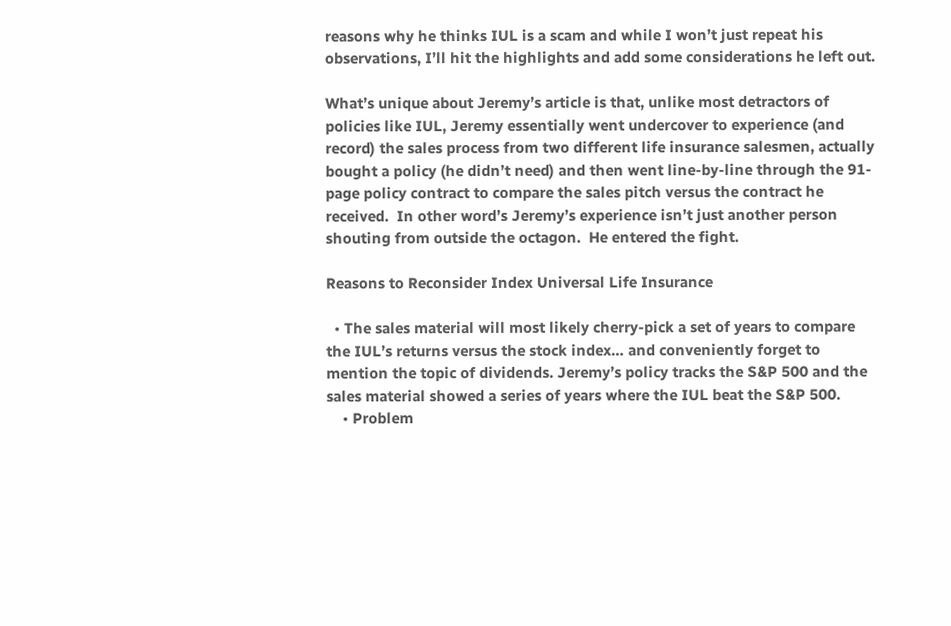reasons why he thinks IUL is a scam and while I won’t just repeat his observations, I’ll hit the highlights and add some considerations he left out.

What’s unique about Jeremy’s article is that, unlike most detractors of policies like IUL, Jeremy essentially went undercover to experience (and record) the sales process from two different life insurance salesmen, actually bought a policy (he didn’t need) and then went line-by-line through the 91-page policy contract to compare the sales pitch versus the contract he received.  In other word’s Jeremy’s experience isn’t just another person shouting from outside the octagon.  He entered the fight.

Reasons to Reconsider Index Universal Life Insurance

  • The sales material will most likely cherry-pick a set of years to compare the IUL’s returns versus the stock index… and conveniently forget to mention the topic of dividends. Jeremy’s policy tracks the S&P 500 and the sales material showed a series of years where the IUL beat the S&P 500.
    • Problem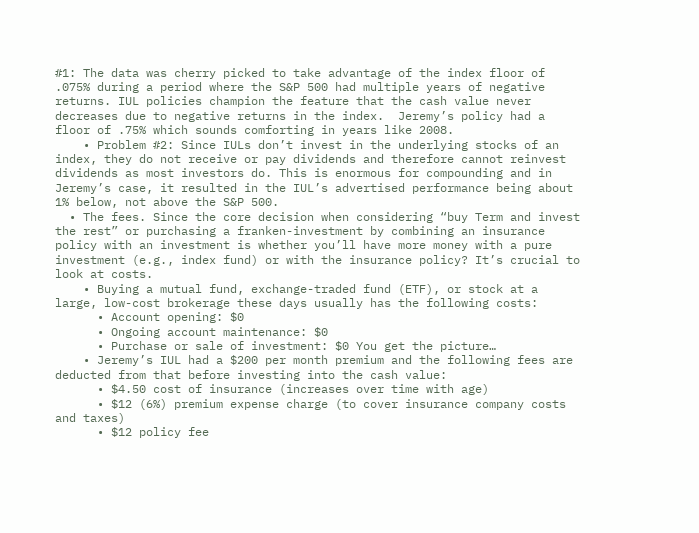#1: The data was cherry picked to take advantage of the index floor of .075% during a period where the S&P 500 had multiple years of negative returns. IUL policies champion the feature that the cash value never decreases due to negative returns in the index.  Jeremy’s policy had a floor of .75% which sounds comforting in years like 2008.
    • Problem #2: Since IULs don’t invest in the underlying stocks of an index, they do not receive or pay dividends and therefore cannot reinvest dividends as most investors do. This is enormous for compounding and in Jeremy’s case, it resulted in the IUL’s advertised performance being about 1% below, not above the S&P 500.
  • The fees. Since the core decision when considering “buy Term and invest the rest” or purchasing a franken-investment by combining an insurance policy with an investment is whether you’ll have more money with a pure investment (e.g., index fund) or with the insurance policy? It’s crucial to look at costs.
    • Buying a mutual fund, exchange-traded fund (ETF), or stock at a large, low-cost brokerage these days usually has the following costs:
      • Account opening: $0
      • Ongoing account maintenance: $0
      • Purchase or sale of investment: $0 You get the picture…
    • Jeremy’s IUL had a $200 per month premium and the following fees are deducted from that before investing into the cash value:
      • $4.50 cost of insurance (increases over time with age)
      • $12 (6%) premium expense charge (to cover insurance company costs and taxes)
      • $12 policy fee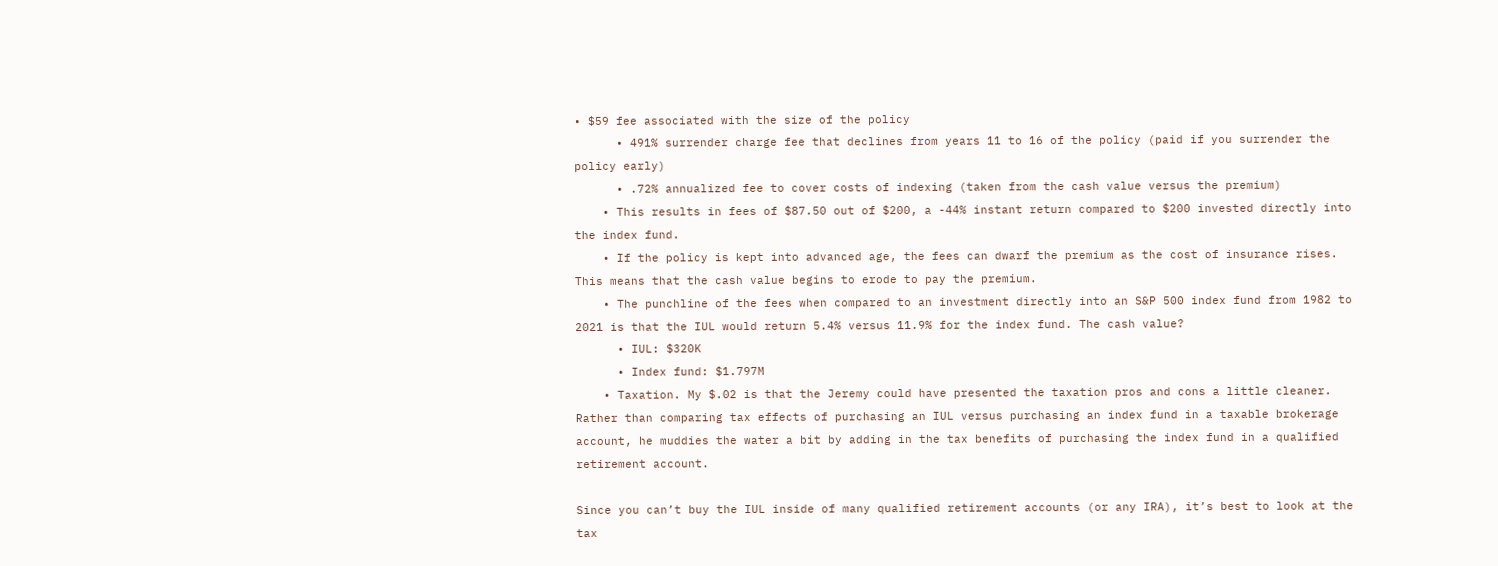• $59 fee associated with the size of the policy
      • 491% surrender charge fee that declines from years 11 to 16 of the policy (paid if you surrender the policy early)
      • .72% annualized fee to cover costs of indexing (taken from the cash value versus the premium)
    • This results in fees of $87.50 out of $200, a -44% instant return compared to $200 invested directly into the index fund.
    • If the policy is kept into advanced age, the fees can dwarf the premium as the cost of insurance rises. This means that the cash value begins to erode to pay the premium.
    • The punchline of the fees when compared to an investment directly into an S&P 500 index fund from 1982 to 2021 is that the IUL would return 5.4% versus 11.9% for the index fund. The cash value?
      • IUL: $320K
      • Index fund: $1.797M
    • Taxation. My $.02 is that the Jeremy could have presented the taxation pros and cons a little cleaner.  Rather than comparing tax effects of purchasing an IUL versus purchasing an index fund in a taxable brokerage account, he muddies the water a bit by adding in the tax benefits of purchasing the index fund in a qualified retirement account.

Since you can’t buy the IUL inside of many qualified retirement accounts (or any IRA), it’s best to look at the tax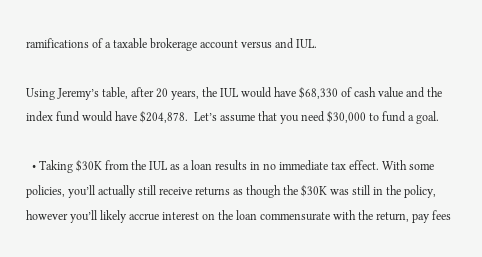ramifications of a taxable brokerage account versus and IUL.

Using Jeremy’s table, after 20 years, the IUL would have $68,330 of cash value and the index fund would have $204,878.  Let’s assume that you need $30,000 to fund a goal.

  • Taking $30K from the IUL as a loan results in no immediate tax effect. With some policies, you’ll actually still receive returns as though the $30K was still in the policy, however you’ll likely accrue interest on the loan commensurate with the return, pay fees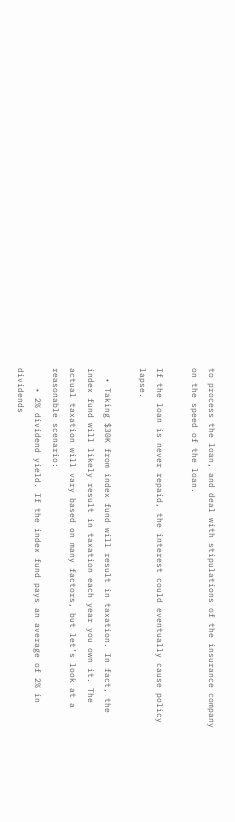to process the loan, and deal with stipulations of the insurance company on the speed of the loan.

If the loan is never repaid, the interest could eventually cause policy lapse.

  • Taking $30K from index fund will result in taxation. In fact, the index fund will likely result in taxation each year you own it. The actual taxation will vary based on many factors, but let’s look at a reasonable scenario:
    • 2% dividend yield. If the index fund pays an average of 2% in dividends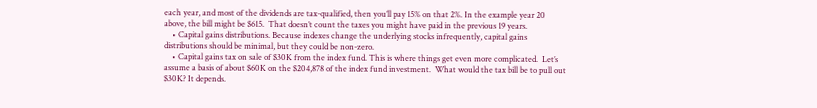each year, and most of the dividends are tax-qualified, then you’ll pay 15% on that 2%. In the example year 20 above, the bill might be $615.  That doesn’t count the taxes you might have paid in the previous 19 years.
    • Capital gains distributions. Because indexes change the underlying stocks infrequently, capital gains distributions should be minimal, but they could be non-zero.
    • Capital gains tax on sale of $30K from the index fund. This is where things get even more complicated.  Let’s assume a basis of about $60K on the $204,878 of the index fund investment.  What would the tax bill be to pull out $30K? It depends.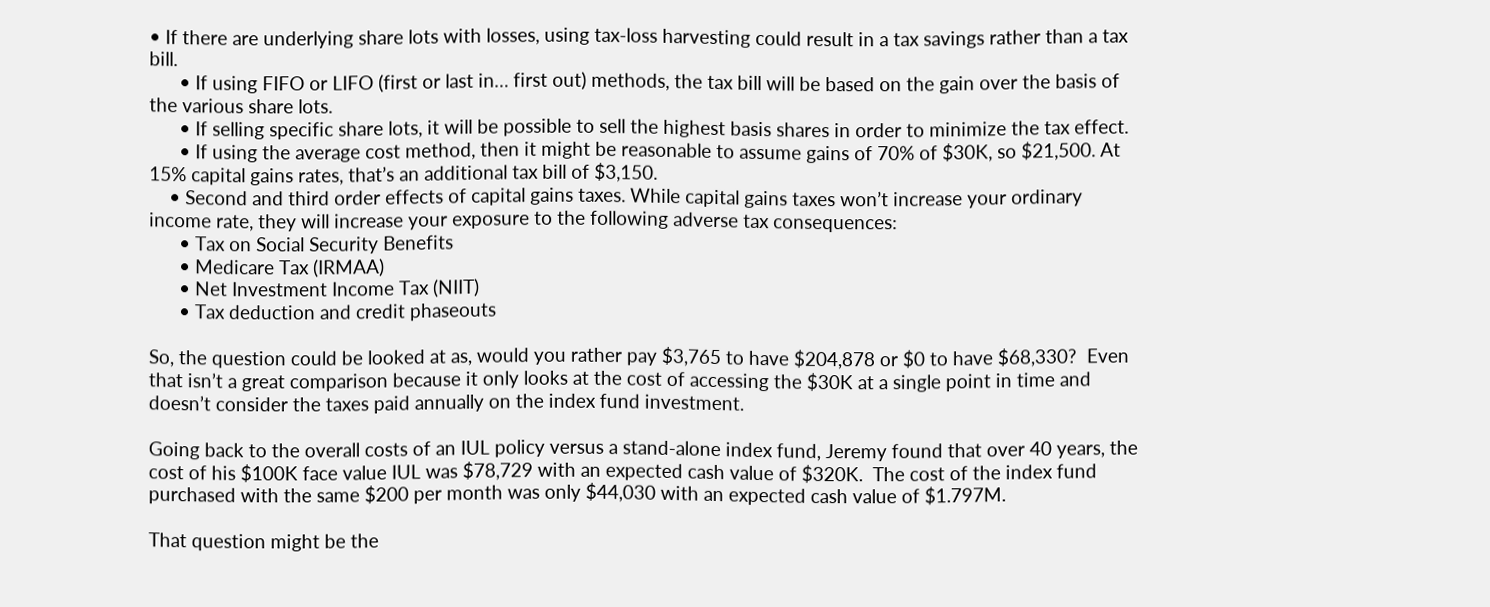• If there are underlying share lots with losses, using tax-loss harvesting could result in a tax savings rather than a tax bill.
      • If using FIFO or LIFO (first or last in… first out) methods, the tax bill will be based on the gain over the basis of the various share lots.
      • If selling specific share lots, it will be possible to sell the highest basis shares in order to minimize the tax effect.
      • If using the average cost method, then it might be reasonable to assume gains of 70% of $30K, so $21,500. At 15% capital gains rates, that’s an additional tax bill of $3,150.
    • Second and third order effects of capital gains taxes. While capital gains taxes won’t increase your ordinary income rate, they will increase your exposure to the following adverse tax consequences:
      • Tax on Social Security Benefits
      • Medicare Tax (IRMAA)
      • Net Investment Income Tax (NIIT)
      • Tax deduction and credit phaseouts

So, the question could be looked at as, would you rather pay $3,765 to have $204,878 or $0 to have $68,330?  Even that isn’t a great comparison because it only looks at the cost of accessing the $30K at a single point in time and doesn’t consider the taxes paid annually on the index fund investment.

Going back to the overall costs of an IUL policy versus a stand-alone index fund, Jeremy found that over 40 years, the cost of his $100K face value IUL was $78,729 with an expected cash value of $320K.  The cost of the index fund purchased with the same $200 per month was only $44,030 with an expected cash value of $1.797M.

That question might be the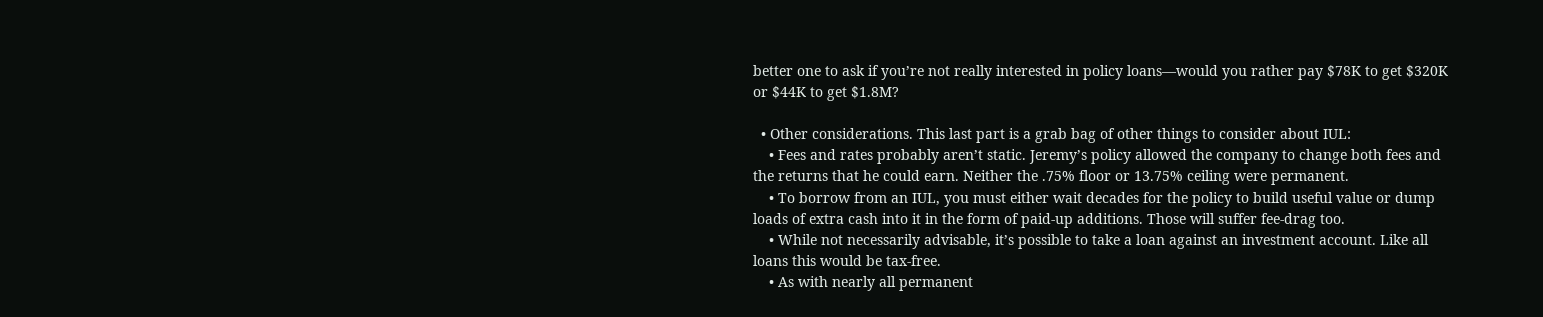better one to ask if you’re not really interested in policy loans—would you rather pay $78K to get $320K or $44K to get $1.8M?

  • Other considerations. This last part is a grab bag of other things to consider about IUL:
    • Fees and rates probably aren’t static. Jeremy’s policy allowed the company to change both fees and the returns that he could earn. Neither the .75% floor or 13.75% ceiling were permanent.
    • To borrow from an IUL, you must either wait decades for the policy to build useful value or dump loads of extra cash into it in the form of paid-up additions. Those will suffer fee-drag too.
    • While not necessarily advisable, it’s possible to take a loan against an investment account. Like all loans this would be tax-free.
    • As with nearly all permanent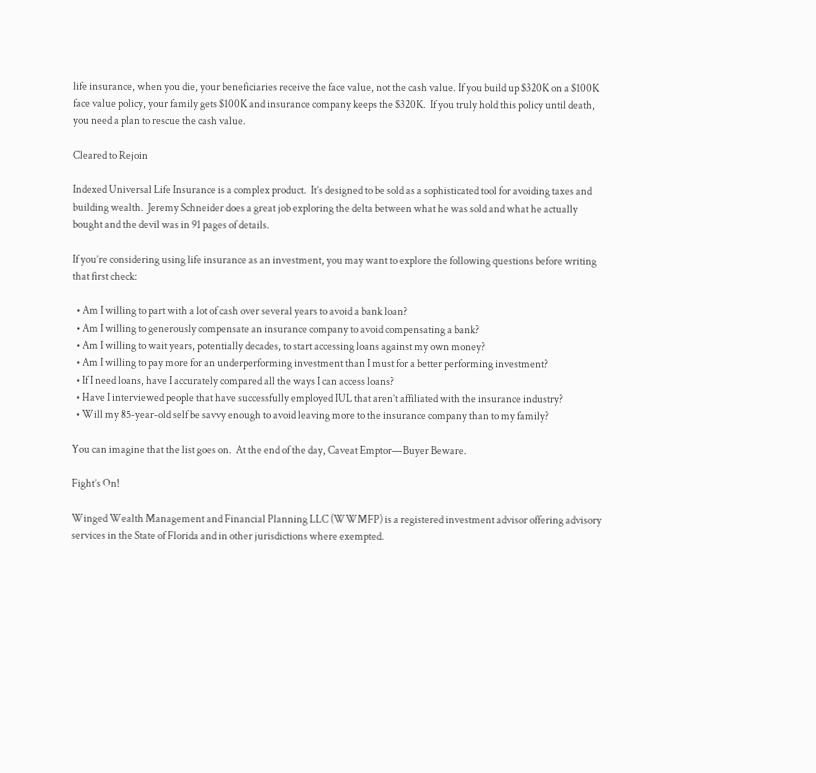life insurance, when you die, your beneficiaries receive the face value, not the cash value. If you build up $320K on a $100K face value policy, your family gets $100K and insurance company keeps the $320K.  If you truly hold this policy until death, you need a plan to rescue the cash value.

Cleared to Rejoin

Indexed Universal Life Insurance is a complex product.  It’s designed to be sold as a sophisticated tool for avoiding taxes and building wealth.  Jeremy Schneider does a great job exploring the delta between what he was sold and what he actually bought and the devil was in 91 pages of details.

If you’re considering using life insurance as an investment, you may want to explore the following questions before writing that first check:

  • Am I willing to part with a lot of cash over several years to avoid a bank loan?
  • Am I willing to generously compensate an insurance company to avoid compensating a bank?
  • Am I willing to wait years, potentially decades, to start accessing loans against my own money?
  • Am I willing to pay more for an underperforming investment than I must for a better performing investment?
  • If I need loans, have I accurately compared all the ways I can access loans?
  • Have I interviewed people that have successfully employed IUL that aren’t affiliated with the insurance industry?
  • Will my 85-year-old self be savvy enough to avoid leaving more to the insurance company than to my family?

You can imagine that the list goes on.  At the end of the day, Caveat Emptor—Buyer Beware.

Fight’s On!

Winged Wealth Management and Financial Planning LLC (WWMFP) is a registered investment advisor offering advisory services in the State of Florida and in other jurisdictions where exempted.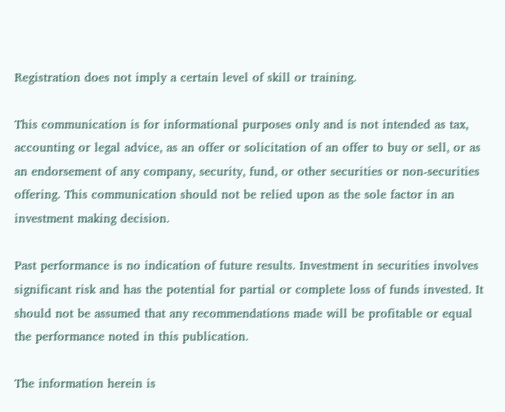Registration does not imply a certain level of skill or training.

This communication is for informational purposes only and is not intended as tax, accounting or legal advice, as an offer or solicitation of an offer to buy or sell, or as an endorsement of any company, security, fund, or other securities or non-securities offering. This communication should not be relied upon as the sole factor in an investment making decision.

Past performance is no indication of future results. Investment in securities involves significant risk and has the potential for partial or complete loss of funds invested. It should not be assumed that any recommendations made will be profitable or equal the performance noted in this publication.

The information herein is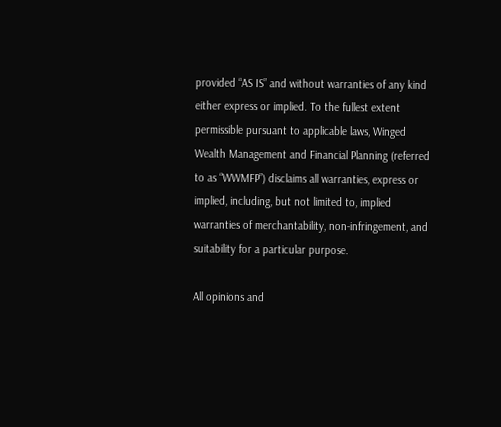provided “AS IS” and without warranties of any kind either express or implied. To the fullest extent permissible pursuant to applicable laws, Winged Wealth Management and Financial Planning (referred to as “WWMFP”) disclaims all warranties, express or implied, including, but not limited to, implied warranties of merchantability, non-infringement, and suitability for a particular purpose.

All opinions and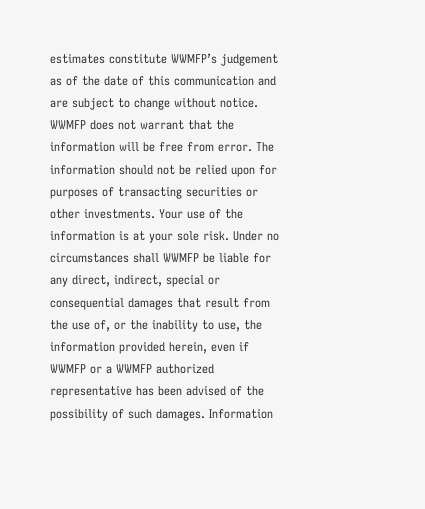estimates constitute WWMFP’s judgement as of the date of this communication and are subject to change without notice. WWMFP does not warrant that the information will be free from error. The information should not be relied upon for purposes of transacting securities or other investments. Your use of the information is at your sole risk. Under no circumstances shall WWMFP be liable for any direct, indirect, special or consequential damages that result from the use of, or the inability to use, the information provided herein, even if WWMFP or a WWMFP authorized representative has been advised of the possibility of such damages. Information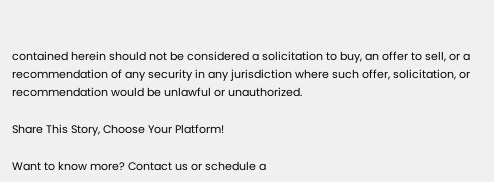contained herein should not be considered a solicitation to buy, an offer to sell, or a recommendation of any security in any jurisdiction where such offer, solicitation, or recommendation would be unlawful or unauthorized.

Share This Story, Choose Your Platform!

Want to know more? Contact us or schedule a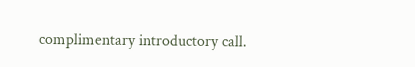complimentary introductory call.